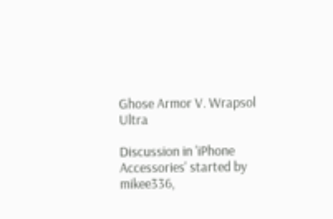Ghose Armor V. Wrapsol Ultra

Discussion in 'iPhone Accessories' started by mikee336,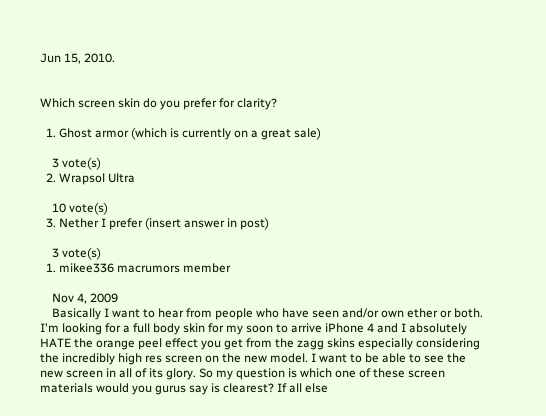Jun 15, 2010.


Which screen skin do you prefer for clarity?

  1. Ghost armor (which is currently on a great sale)

    3 vote(s)
  2. Wrapsol Ultra

    10 vote(s)
  3. Nether I prefer (insert answer in post)

    3 vote(s)
  1. mikee336 macrumors member

    Nov 4, 2009
    Basically I want to hear from people who have seen and/or own ether or both. I'm looking for a full body skin for my soon to arrive iPhone 4 and I absolutely HATE the orange peel effect you get from the zagg skins especially considering the incredibly high res screen on the new model. I want to be able to see the new screen in all of its glory. So my question is which one of these screen materials would you gurus say is clearest? If all else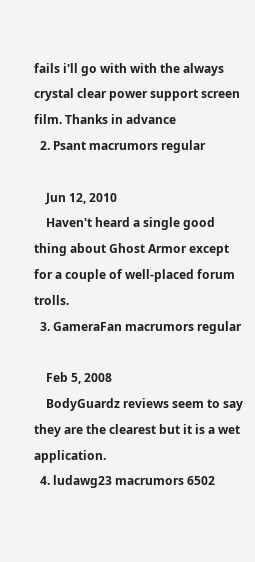fails i'll go with with the always crystal clear power support screen film. Thanks in advance
  2. Psant macrumors regular

    Jun 12, 2010
    Haven't heard a single good thing about Ghost Armor except for a couple of well-placed forum trolls.
  3. GameraFan macrumors regular

    Feb 5, 2008
    BodyGuardz reviews seem to say they are the clearest but it is a wet application.
  4. ludawg23 macrumors 6502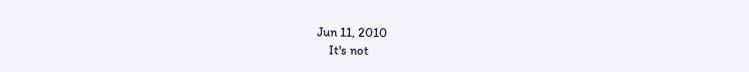Jun 11, 2010
    It's not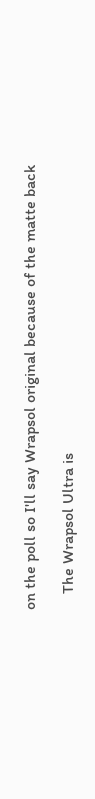on the poll so I'll say Wrapsol original because of the matte back

    The Wrapsol Ultra is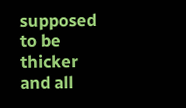supposed to be thicker and all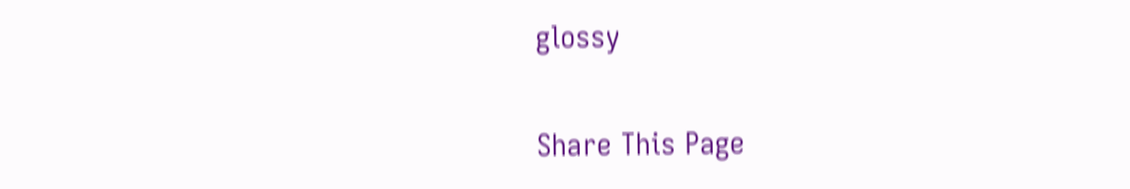glossy

Share This Page